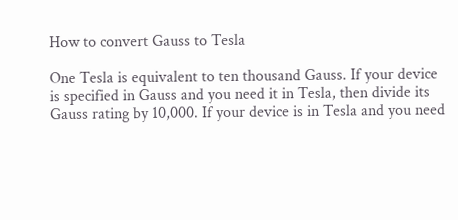How to convert Gauss to Tesla

One Tesla is equivalent to ten thousand Gauss. If your device is specified in Gauss and you need it in Tesla, then divide its Gauss rating by 10,000. If your device is in Tesla and you need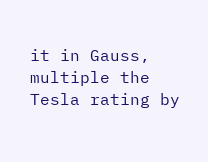it in Gauss, multiple the Tesla rating by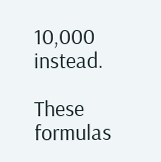10,000 instead.

These formulas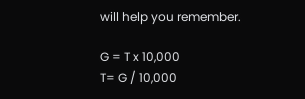will help you remember.

G = T x 10,000
T= G / 10,000